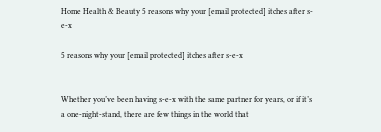Home Health & Beauty 5 reasons why your [email protected] itches after s-e-x

5 reasons why your [email protected] itches after s-e-x


Whether you’ve been having s-e-x with the same partner for years, or if it’s a one-night-stand, there are few things in the world that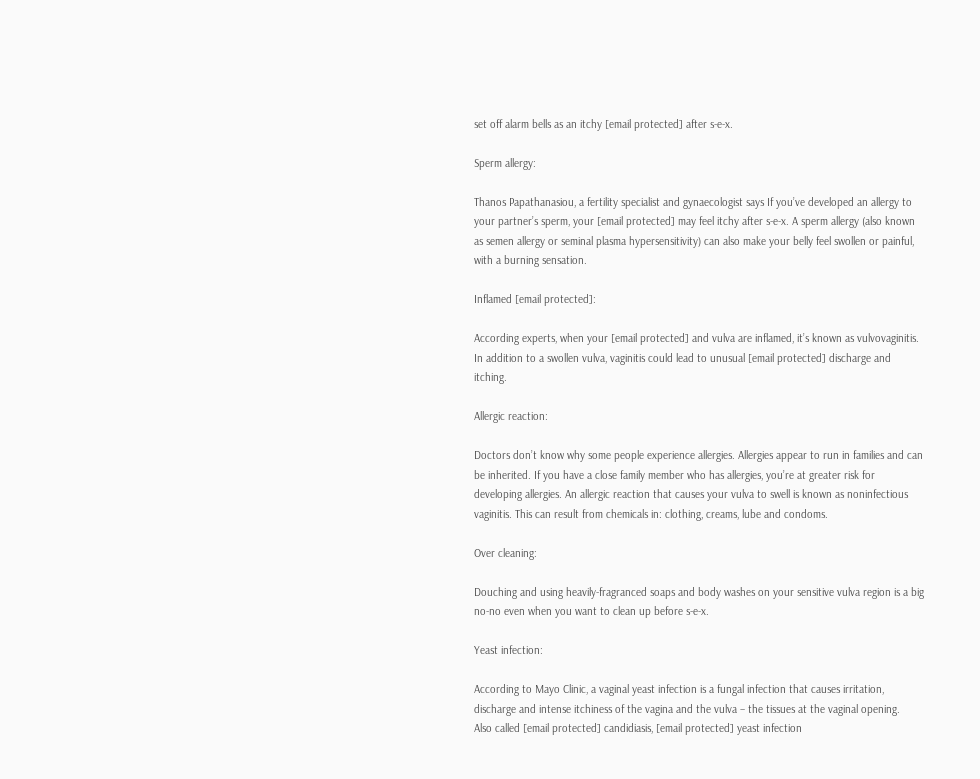set off alarm bells as an itchy [email protected] after s-e-x.

Sperm allergy:

Thanos Papathanasiou, a fertility specialist and gynaecologist says If you’ve developed an allergy to your partner’s sperm, your [email protected] may feel itchy after s-e-x. A sperm allergy (also known as semen allergy or seminal plasma hypersensitivity) can also make your belly feel swollen or painful, with a burning sensation.

Inflamed [email protected]:

According experts, when your [email protected] and vulva are inflamed, it’s known as vulvovaginitis. In addition to a swollen vulva, vaginitis could lead to unusual [email protected] discharge and itching.

Allergic reaction:

Doctors don’t know why some people experience allergies. Allergies appear to run in families and can be inherited. If you have a close family member who has allergies, you’re at greater risk for developing allergies. An allergic reaction that causes your vulva to swell is known as noninfectious vaginitis. This can result from chemicals in: clothing, creams, lube and condoms.

Over cleaning:

Douching and using heavily-fragranced soaps and body washes on your sensitive vulva region is a big no-no even when you want to clean up before s-e-x.

Yeast infection:

According to Mayo Clinic, a vaginal yeast infection is a fungal infection that causes irritation, discharge and intense itchiness of the vagina and the vulva – the tissues at the vaginal opening.
Also called [email protected] candidiasis, [email protected] yeast infection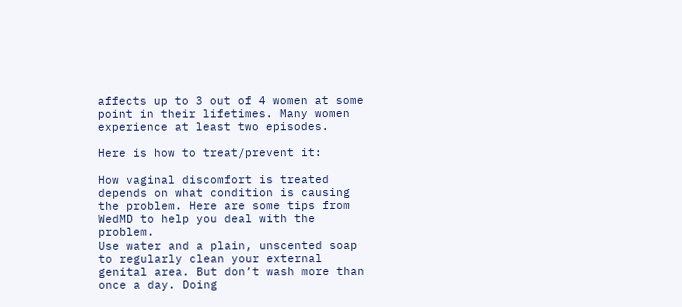affects up to 3 out of 4 women at some point in their lifetimes. Many women experience at least two episodes.

Here is how to treat/prevent it:

How vaginal discomfort is treated depends on what condition is causing the problem. Here are some tips from WedMD to help you deal with the problem.
Use water and a plain, unscented soap to regularly clean your external genital area. But don’t wash more than once a day. Doing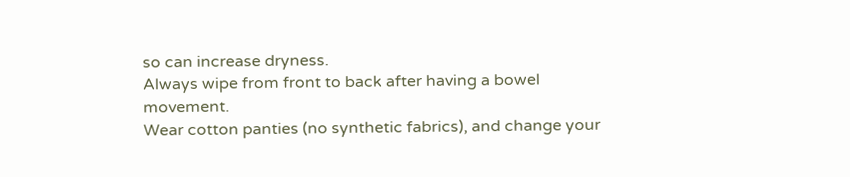so can increase dryness.
Always wipe from front to back after having a bowel movement.
Wear cotton panties (no synthetic fabrics), and change your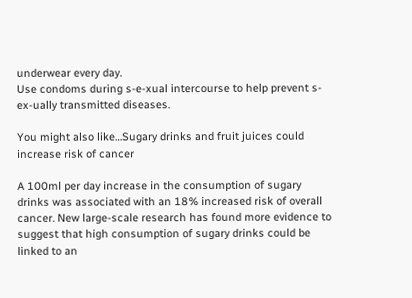underwear every day.
Use condoms during s-e-xual intercourse to help prevent s-ex-ually transmitted diseases.

You might also like…Sugary drinks and fruit juices could increase risk of cancer

A 100ml per day increase in the consumption of sugary drinks was associated with an 18% increased risk of overall cancer. New large-scale research has found more evidence to suggest that high consumption of sugary drinks could be linked to an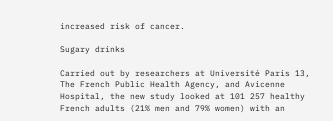increased risk of cancer.

Sugary drinks

Carried out by researchers at Université Paris 13, The French Public Health Agency, and Avicenne Hospital, the new study looked at 101 257 healthy French adults (21% men and 79% women) with an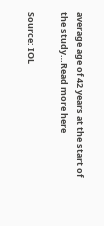average age of 42 years at the start of the study…Read more here

Source: IOL